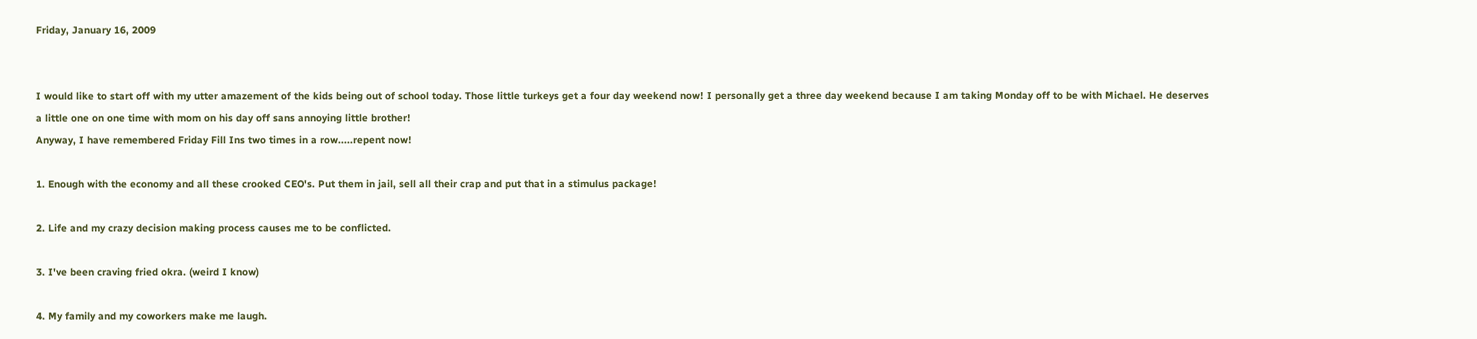Friday, January 16, 2009


I would like to start off with my utter amazement of the kids being out of school today. Those little turkeys get a four day weekend now! I personally get a three day weekend because I am taking Monday off to be with Michael. He deserves a little one on one time with mom on his day off sans annoying little brother!
Anyway, I have remembered Friday Fill Ins two times in a row.....repent now!

1. Enough with the economy and all these crooked CEO's. Put them in jail, sell all their crap and put that in a stimulus package!

2. Life and my crazy decision making process causes me to be conflicted.

3. I've been craving fried okra. (weird I know)

4. My family and my coworkers make me laugh.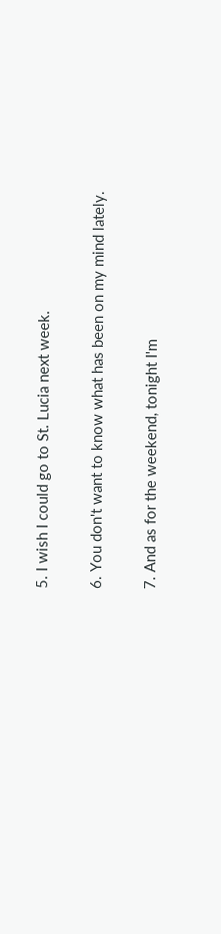5. I wish I could go to St. Lucia next week.

6. You don't want to know what has been on my mind lately.

7. And as for the weekend, tonight I'm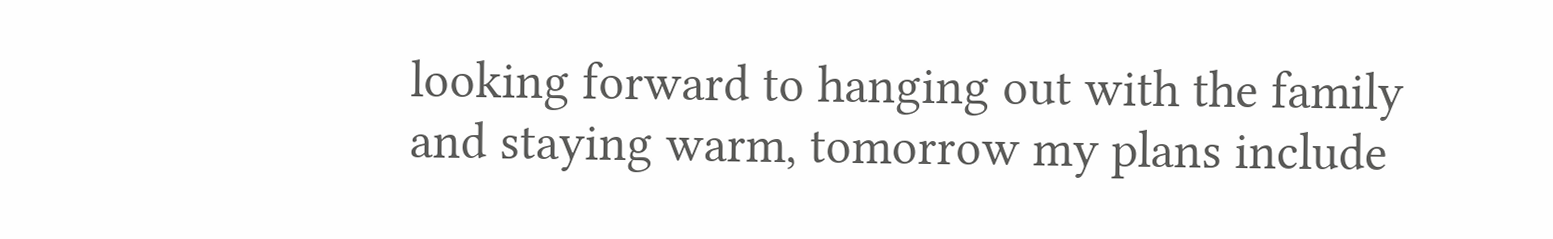looking forward to hanging out with the family and staying warm, tomorrow my plans include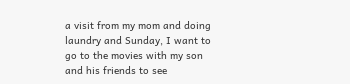a visit from my mom and doing laundry and Sunday, I want to go to the movies with my son and his friends to see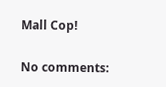Mall Cop!

No comments: